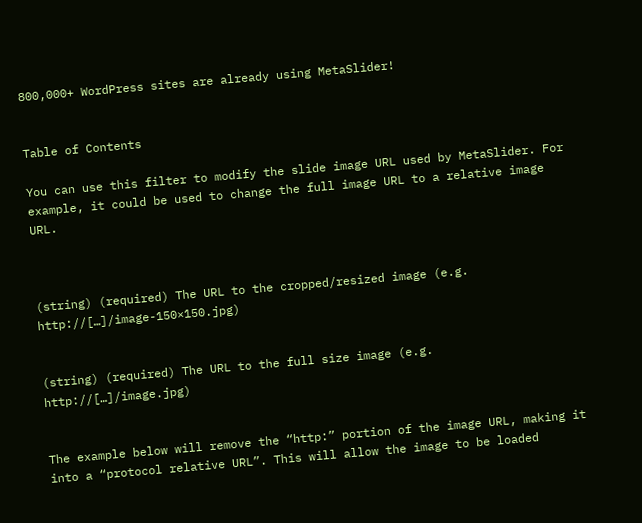800,000+ WordPress sites are already using MetaSlider!


Table of Contents

You can use this filter to modify the slide image URL used by MetaSlider. For example, it could be used to change the full image URL to a relative image URL.



(string) (required) The URL to the cropped/resized image (e.g. http://[…]/image-150×150.jpg)


(string) (required) The URL to the full size image (e.g.  http://[…]/image.jpg)


The example below will remove the “http:” portion of the image URL, making it into a “protocol relative URL”. This will allow the image to be loaded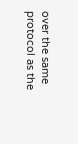over the same protocol as the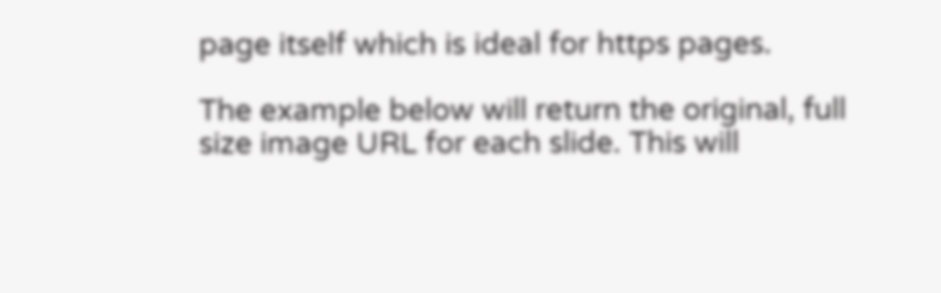page itself which is ideal for https pages.

The example below will return the original, full size image URL for each slide. This will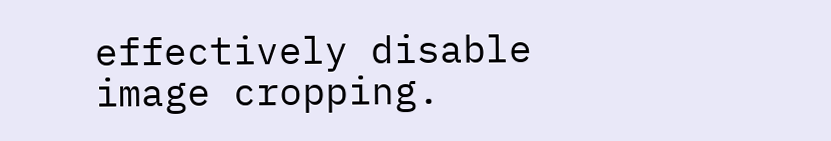effectively disable image cropping.